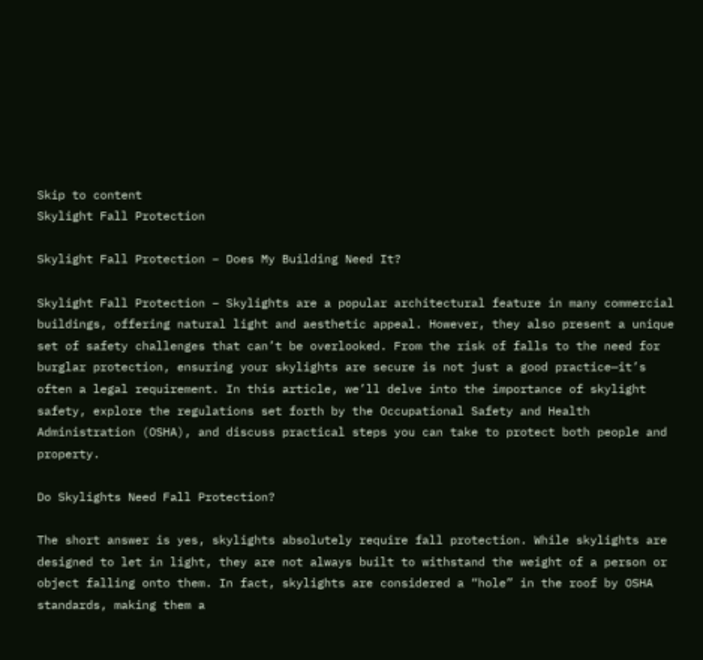Skip to content
Skylight Fall Protection

Skylight Fall Protection – Does My Building Need It?

Skylight Fall Protection – Skylights are a popular architectural feature in many commercial buildings, offering natural light and aesthetic appeal. However, they also present a unique set of safety challenges that can’t be overlooked. From the risk of falls to the need for burglar protection, ensuring your skylights are secure is not just a good practice—it’s often a legal requirement. In this article, we’ll delve into the importance of skylight safety, explore the regulations set forth by the Occupational Safety and Health Administration (OSHA), and discuss practical steps you can take to protect both people and property.

Do Skylights Need Fall Protection?

The short answer is yes, skylights absolutely require fall protection. While skylights are designed to let in light, they are not always built to withstand the weight of a person or object falling onto them. In fact, skylights are considered a “hole” in the roof by OSHA standards, making them a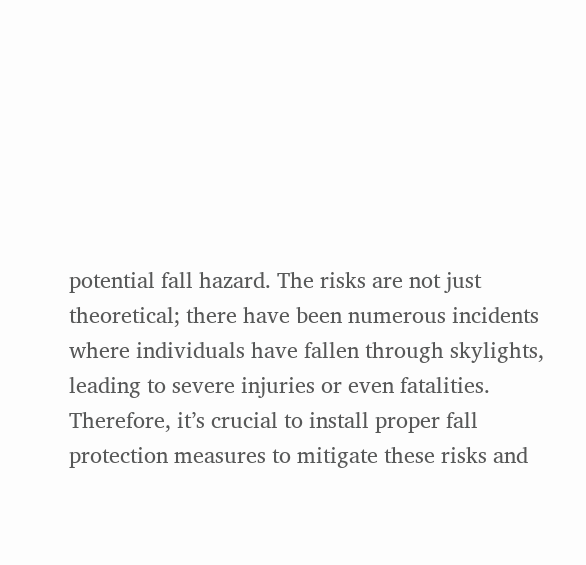potential fall hazard. The risks are not just theoretical; there have been numerous incidents where individuals have fallen through skylights, leading to severe injuries or even fatalities. Therefore, it’s crucial to install proper fall protection measures to mitigate these risks and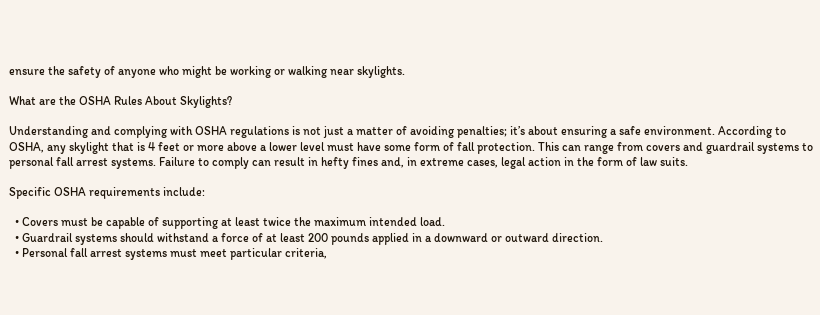ensure the safety of anyone who might be working or walking near skylights.

What are the OSHA Rules About Skylights?

Understanding and complying with OSHA regulations is not just a matter of avoiding penalties; it’s about ensuring a safe environment. According to OSHA, any skylight that is 4 feet or more above a lower level must have some form of fall protection. This can range from covers and guardrail systems to personal fall arrest systems. Failure to comply can result in hefty fines and, in extreme cases, legal action in the form of law suits.

Specific OSHA requirements include:

  • Covers must be capable of supporting at least twice the maximum intended load.
  • Guardrail systems should withstand a force of at least 200 pounds applied in a downward or outward direction.
  • Personal fall arrest systems must meet particular criteria,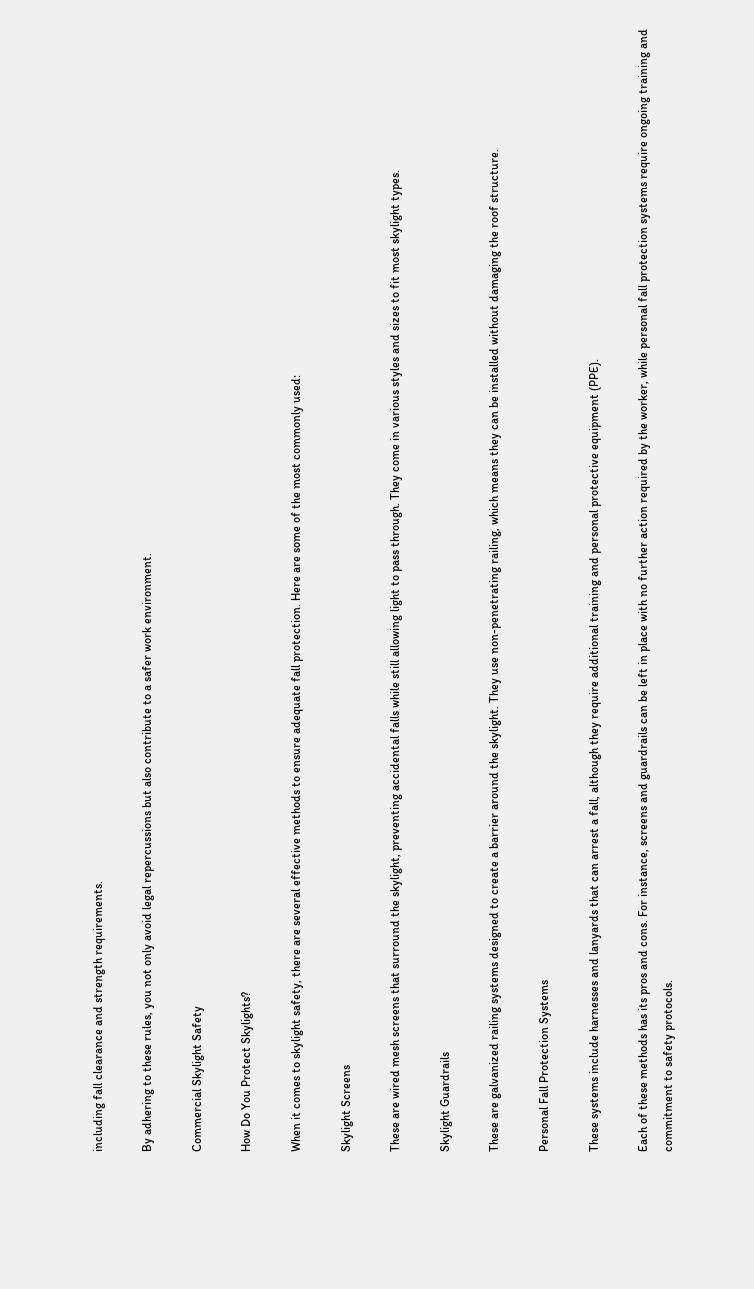including fall clearance and strength requirements.

By adhering to these rules, you not only avoid legal repercussions but also contribute to a safer work environment.

Commercial Skylight Safety

How Do You Protect Skylights?

When it comes to skylight safety, there are several effective methods to ensure adequate fall protection. Here are some of the most commonly used:

Skylight Screens

These are wired mesh screens that surround the skylight, preventing accidental falls while still allowing light to pass through. They come in various styles and sizes to fit most skylight types.

Skylight Guardrails

These are galvanized railing systems designed to create a barrier around the skylight. They use non-penetrating railing, which means they can be installed without damaging the roof structure.

Personal Fall Protection Systems

These systems include harnesses and lanyards that can arrest a fall, although they require additional training and personal protective equipment (PPE).

Each of these methods has its pros and cons. For instance, screens and guardrails can be left in place with no further action required by the worker, while personal fall protection systems require ongoing training and commitment to safety protocols.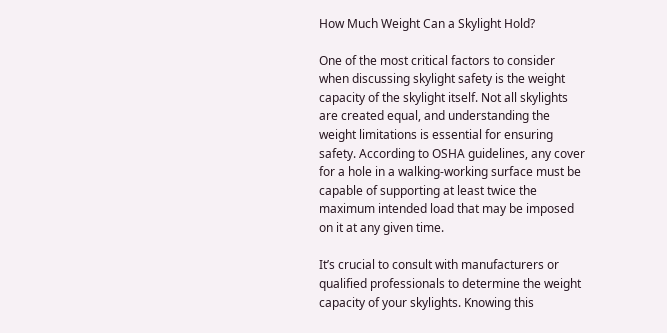How Much Weight Can a Skylight Hold?

One of the most critical factors to consider when discussing skylight safety is the weight capacity of the skylight itself. Not all skylights are created equal, and understanding the weight limitations is essential for ensuring safety. According to OSHA guidelines, any cover for a hole in a walking-working surface must be capable of supporting at least twice the maximum intended load that may be imposed on it at any given time.

It’s crucial to consult with manufacturers or qualified professionals to determine the weight capacity of your skylights. Knowing this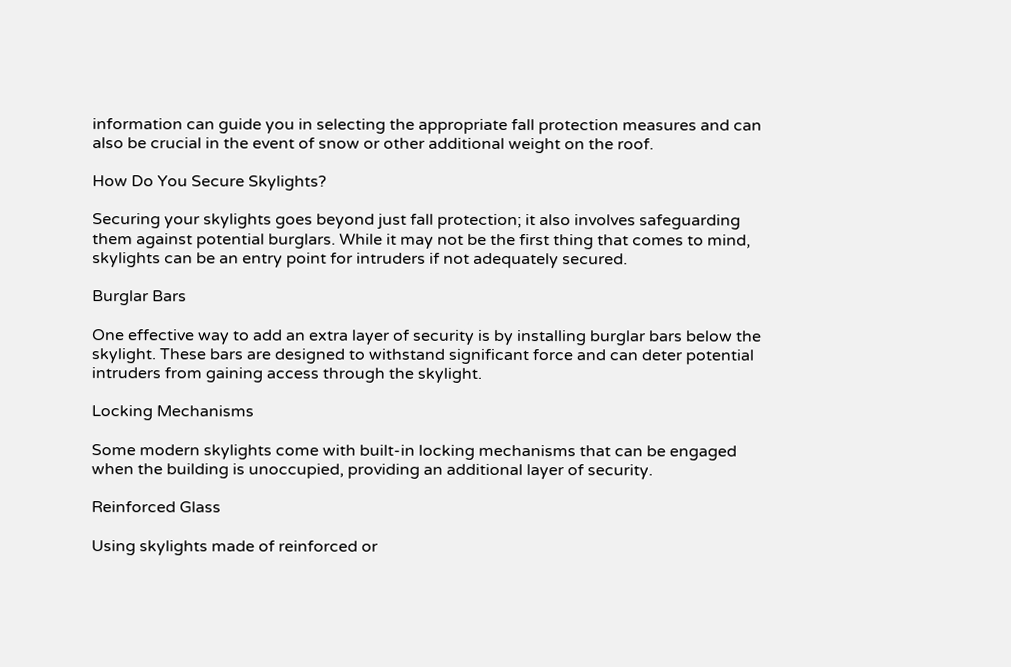information can guide you in selecting the appropriate fall protection measures and can also be crucial in the event of snow or other additional weight on the roof.

How Do You Secure Skylights?

Securing your skylights goes beyond just fall protection; it also involves safeguarding them against potential burglars. While it may not be the first thing that comes to mind, skylights can be an entry point for intruders if not adequately secured.

Burglar Bars

One effective way to add an extra layer of security is by installing burglar bars below the skylight. These bars are designed to withstand significant force and can deter potential intruders from gaining access through the skylight.

Locking Mechanisms

Some modern skylights come with built-in locking mechanisms that can be engaged when the building is unoccupied, providing an additional layer of security.

Reinforced Glass

Using skylights made of reinforced or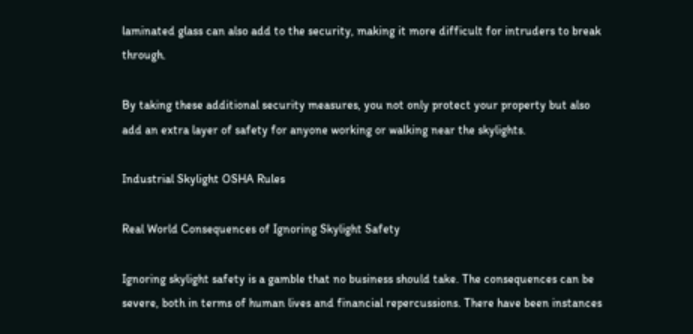laminated glass can also add to the security, making it more difficult for intruders to break through.

By taking these additional security measures, you not only protect your property but also add an extra layer of safety for anyone working or walking near the skylights.

Industrial Skylight OSHA Rules

Real World Consequences of Ignoring Skylight Safety

Ignoring skylight safety is a gamble that no business should take. The consequences can be severe, both in terms of human lives and financial repercussions. There have been instances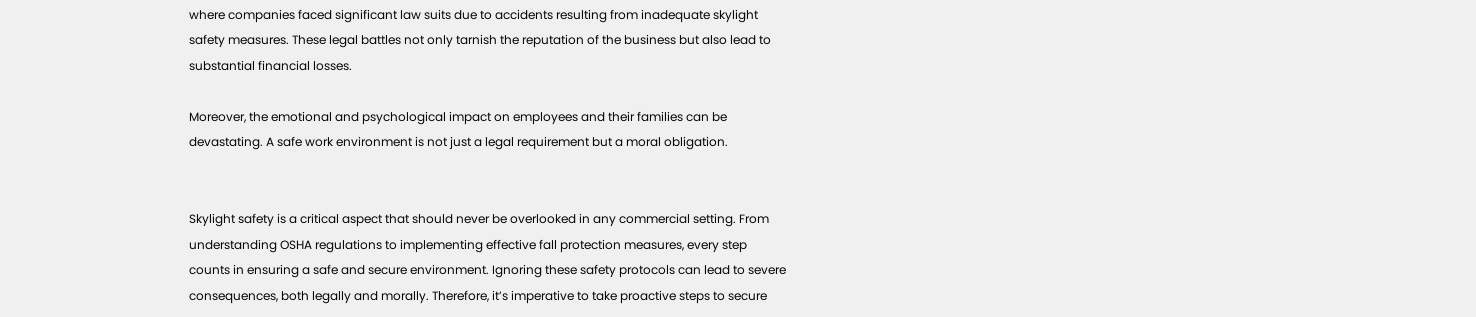where companies faced significant law suits due to accidents resulting from inadequate skylight safety measures. These legal battles not only tarnish the reputation of the business but also lead to substantial financial losses.

Moreover, the emotional and psychological impact on employees and their families can be devastating. A safe work environment is not just a legal requirement but a moral obligation.


Skylight safety is a critical aspect that should never be overlooked in any commercial setting. From understanding OSHA regulations to implementing effective fall protection measures, every step counts in ensuring a safe and secure environment. Ignoring these safety protocols can lead to severe consequences, both legally and morally. Therefore, it’s imperative to take proactive steps to secure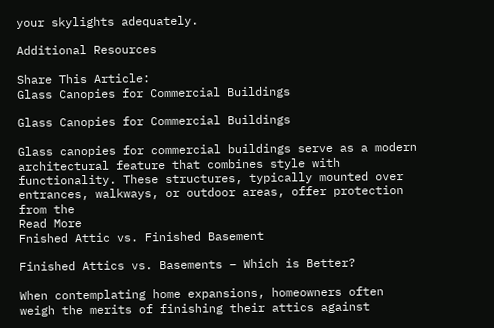your skylights adequately.

Additional Resources

Share This Article:
Glass Canopies for Commercial Buildings

Glass Canopies for Commercial Buildings

Glass canopies for commercial buildings serve as a modern architectural feature that combines style with functionality. These structures, typically mounted over entrances, walkways, or outdoor areas, offer protection from the
Read More
Fnished Attic vs. Finished Basement

Finished Attics vs. Basements – Which is Better?

When contemplating home expansions, homeowners often weigh the merits of finishing their attics against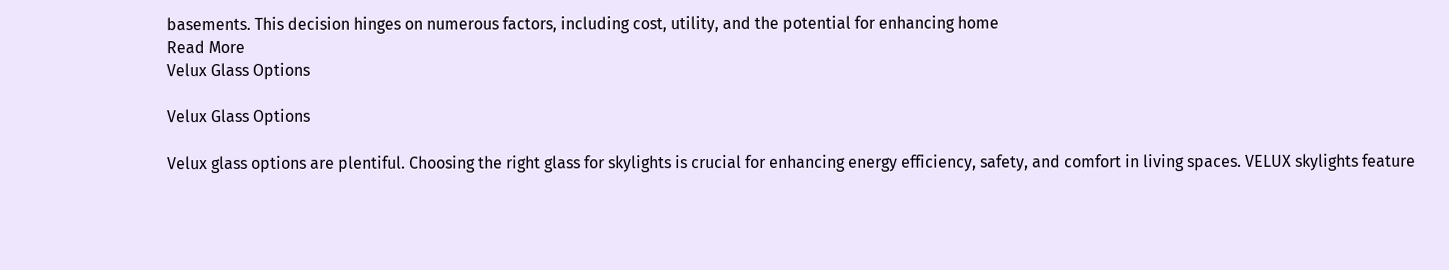basements. This decision hinges on numerous factors, including cost, utility, and the potential for enhancing home
Read More
Velux Glass Options

Velux Glass Options

Velux glass options are plentiful. Choosing the right glass for skylights is crucial for enhancing energy efficiency, safety, and comfort in living spaces. VELUX skylights feature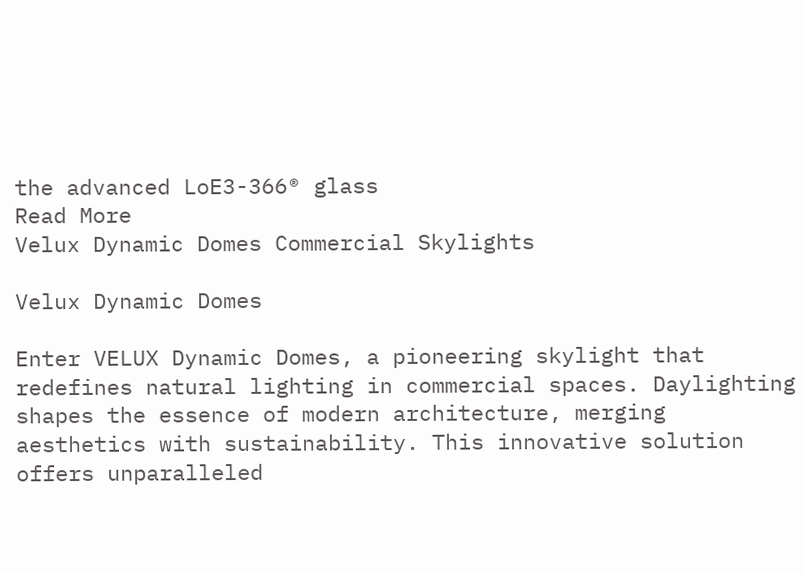the advanced LoE3-366® glass
Read More
Velux Dynamic Domes Commercial Skylights

Velux Dynamic Domes

Enter VELUX Dynamic Domes, a pioneering skylight that redefines natural lighting in commercial spaces. Daylighting shapes the essence of modern architecture, merging aesthetics with sustainability. This innovative solution offers unparalleled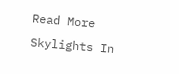Read More
Skylights In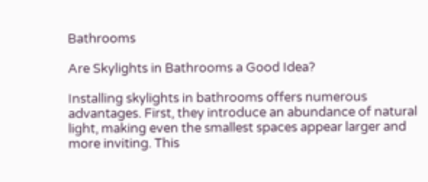Bathrooms

Are Skylights in Bathrooms a Good Idea?

Installing skylights in bathrooms offers numerous advantages. First, they introduce an abundance of natural light, making even the smallest spaces appear larger and more inviting. This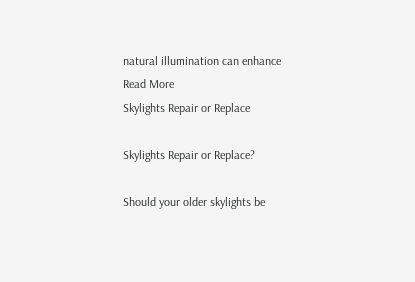natural illumination can enhance
Read More
Skylights Repair or Replace

Skylights Repair or Replace?

Should your older skylights be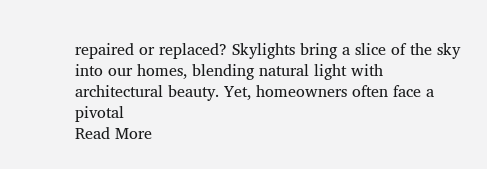repaired or replaced? Skylights bring a slice of the sky into our homes, blending natural light with architectural beauty. Yet, homeowners often face a pivotal
Read More